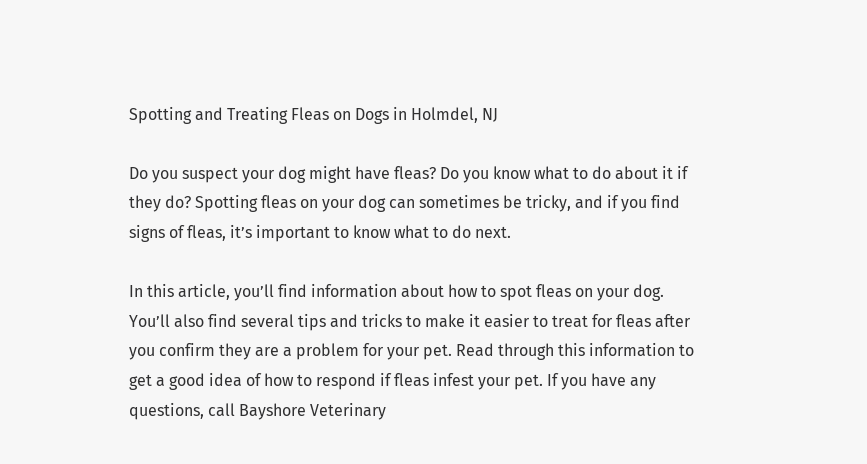Spotting and Treating Fleas on Dogs in Holmdel, NJ

Do you suspect your dog might have fleas? Do you know what to do about it if they do? Spotting fleas on your dog can sometimes be tricky, and if you find signs of fleas, it’s important to know what to do next.

In this article, you’ll find information about how to spot fleas on your dog. You’ll also find several tips and tricks to make it easier to treat for fleas after you confirm they are a problem for your pet. Read through this information to get a good idea of how to respond if fleas infest your pet. If you have any questions, call Bayshore Veterinary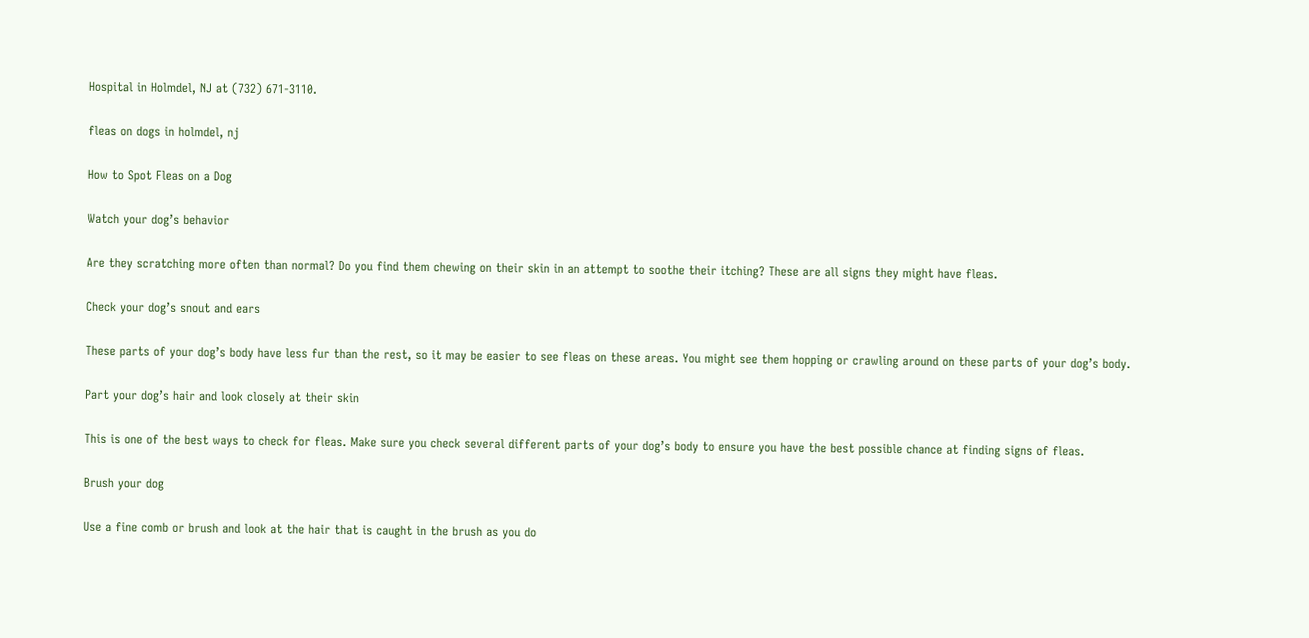Hospital in Holmdel, NJ at (732) 671-3110.

fleas on dogs in holmdel, nj

How to Spot Fleas on a Dog

Watch your dog’s behavior

Are they scratching more often than normal? Do you find them chewing on their skin in an attempt to soothe their itching? These are all signs they might have fleas.

Check your dog’s snout and ears

These parts of your dog’s body have less fur than the rest, so it may be easier to see fleas on these areas. You might see them hopping or crawling around on these parts of your dog’s body.

Part your dog’s hair and look closely at their skin

This is one of the best ways to check for fleas. Make sure you check several different parts of your dog’s body to ensure you have the best possible chance at finding signs of fleas.

Brush your dog

Use a fine comb or brush and look at the hair that is caught in the brush as you do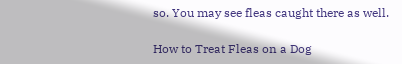so. You may see fleas caught there as well.

How to Treat Fleas on a Dog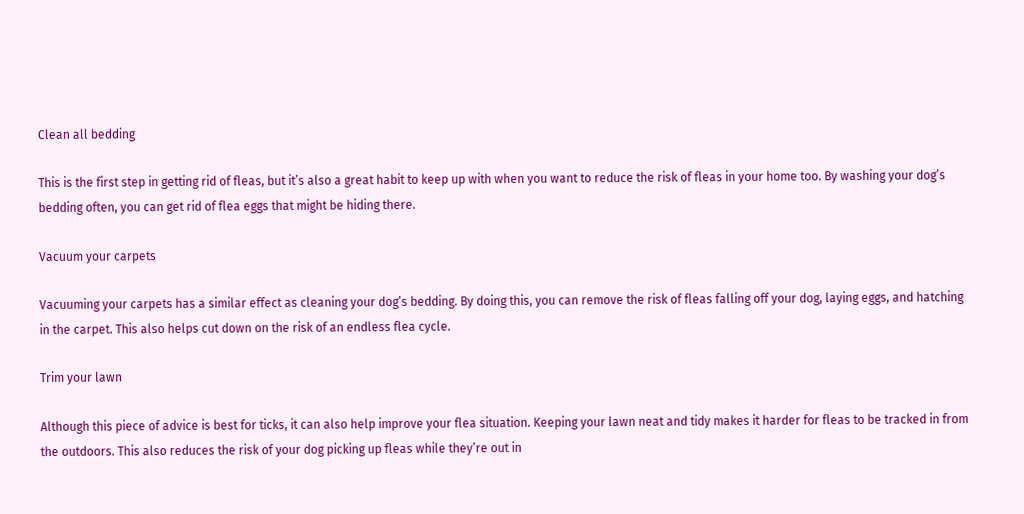Clean all bedding

This is the first step in getting rid of fleas, but it’s also a great habit to keep up with when you want to reduce the risk of fleas in your home too. By washing your dog’s bedding often, you can get rid of flea eggs that might be hiding there.

Vacuum your carpets

Vacuuming your carpets has a similar effect as cleaning your dog’s bedding. By doing this, you can remove the risk of fleas falling off your dog, laying eggs, and hatching in the carpet. This also helps cut down on the risk of an endless flea cycle.

Trim your lawn

Although this piece of advice is best for ticks, it can also help improve your flea situation. Keeping your lawn neat and tidy makes it harder for fleas to be tracked in from the outdoors. This also reduces the risk of your dog picking up fleas while they’re out in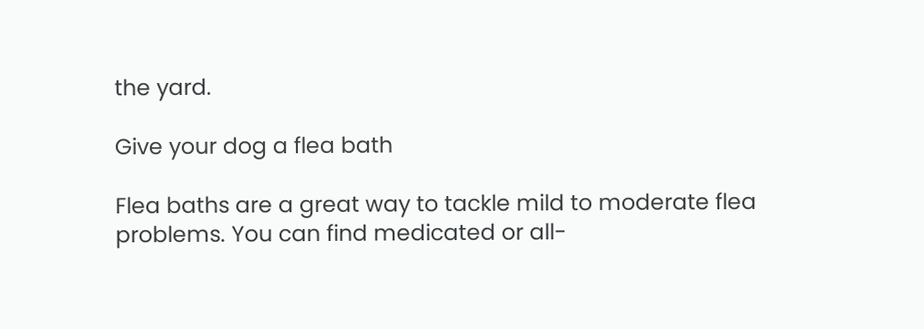the yard.

Give your dog a flea bath

Flea baths are a great way to tackle mild to moderate flea problems. You can find medicated or all-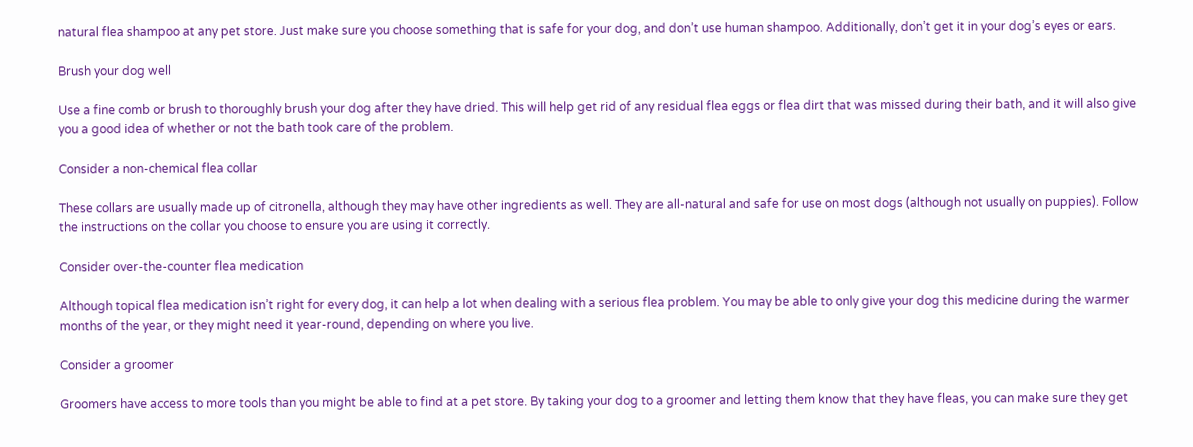natural flea shampoo at any pet store. Just make sure you choose something that is safe for your dog, and don’t use human shampoo. Additionally, don’t get it in your dog’s eyes or ears.

Brush your dog well

Use a fine comb or brush to thoroughly brush your dog after they have dried. This will help get rid of any residual flea eggs or flea dirt that was missed during their bath, and it will also give you a good idea of whether or not the bath took care of the problem.

Consider a non-chemical flea collar

These collars are usually made up of citronella, although they may have other ingredients as well. They are all-natural and safe for use on most dogs (although not usually on puppies). Follow the instructions on the collar you choose to ensure you are using it correctly.

Consider over-the-counter flea medication

Although topical flea medication isn’t right for every dog, it can help a lot when dealing with a serious flea problem. You may be able to only give your dog this medicine during the warmer months of the year, or they might need it year-round, depending on where you live.

Consider a groomer

Groomers have access to more tools than you might be able to find at a pet store. By taking your dog to a groomer and letting them know that they have fleas, you can make sure they get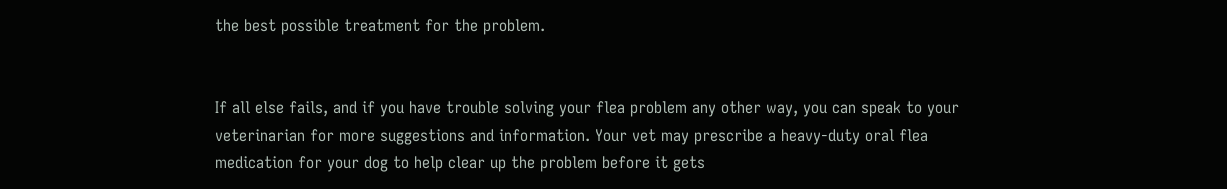the best possible treatment for the problem.


If all else fails, and if you have trouble solving your flea problem any other way, you can speak to your veterinarian for more suggestions and information. Your vet may prescribe a heavy-duty oral flea medication for your dog to help clear up the problem before it gets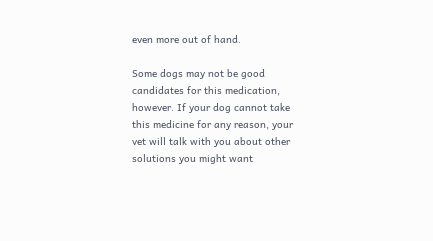even more out of hand.

Some dogs may not be good candidates for this medication, however. If your dog cannot take this medicine for any reason, your vet will talk with you about other solutions you might want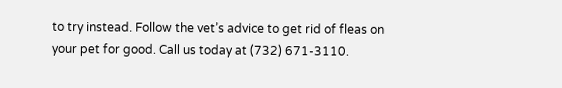to try instead. Follow the vet’s advice to get rid of fleas on your pet for good. Call us today at (732) 671-3110.